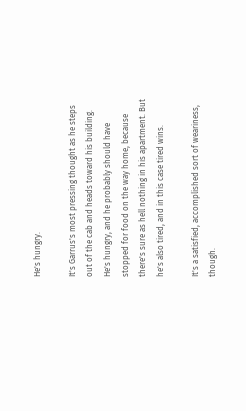He's hungry.

It's Garrus's most pressing thought as he steps out of the cab and heads toward his building. He's hungry, and he probably should have stopped for food on the way home, because there's sure as hell nothing in his apartment. But he's also tired, and in this case tired wins.

It's a satisfied, accomplished sort of weariness, though.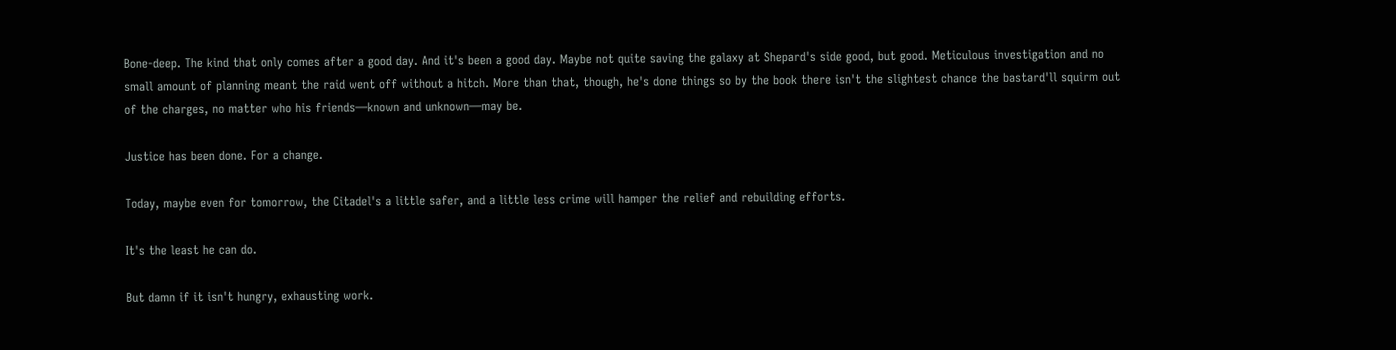Bone-deep. The kind that only comes after a good day. And it's been a good day. Maybe not quite saving the galaxy at Shepard's side good, but good. Meticulous investigation and no small amount of planning meant the raid went off without a hitch. More than that, though, he's done things so by the book there isn't the slightest chance the bastard'll squirm out of the charges, no matter who his friends—known and unknown—may be.

Justice has been done. For a change.

Today, maybe even for tomorrow, the Citadel's a little safer, and a little less crime will hamper the relief and rebuilding efforts.

It's the least he can do.

But damn if it isn't hungry, exhausting work.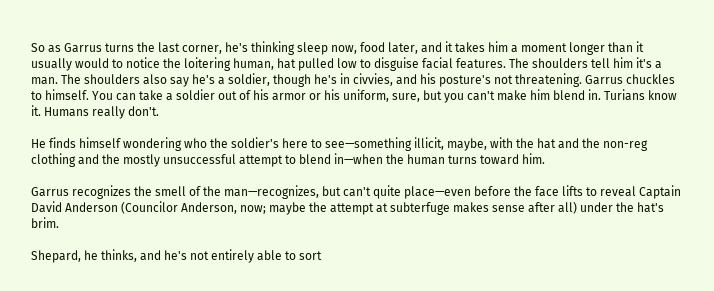So as Garrus turns the last corner, he's thinking sleep now, food later, and it takes him a moment longer than it usually would to notice the loitering human, hat pulled low to disguise facial features. The shoulders tell him it's a man. The shoulders also say he's a soldier, though he's in civvies, and his posture's not threatening. Garrus chuckles to himself. You can take a soldier out of his armor or his uniform, sure, but you can't make him blend in. Turians know it. Humans really don't.

He finds himself wondering who the soldier's here to see—something illicit, maybe, with the hat and the non-reg clothing and the mostly unsuccessful attempt to blend in—when the human turns toward him.

Garrus recognizes the smell of the man—recognizes, but can't quite place—even before the face lifts to reveal Captain David Anderson (Councilor Anderson, now; maybe the attempt at subterfuge makes sense after all) under the hat's brim.

Shepard, he thinks, and he's not entirely able to sort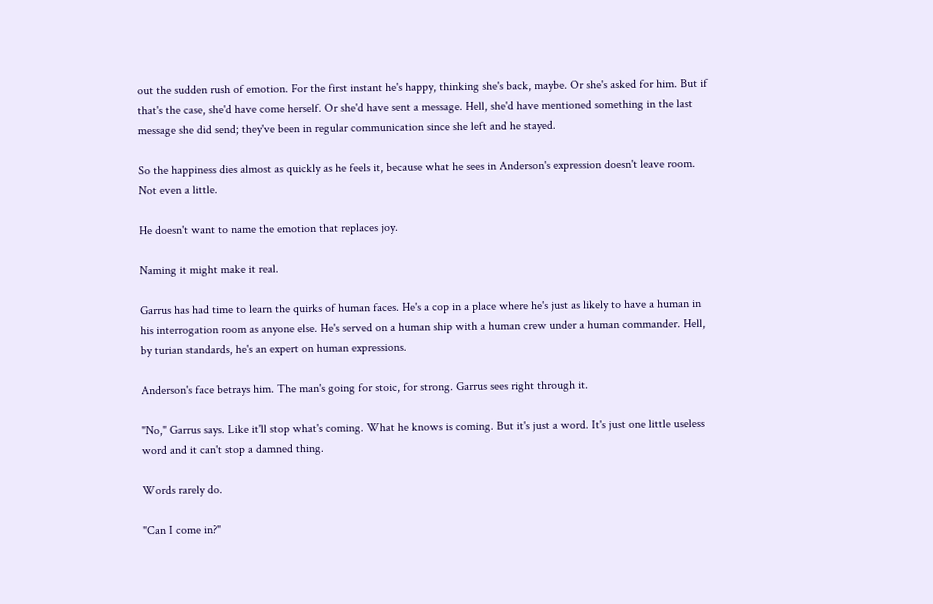out the sudden rush of emotion. For the first instant he's happy, thinking she's back, maybe. Or she's asked for him. But if that's the case, she'd have come herself. Or she'd have sent a message. Hell, she'd have mentioned something in the last message she did send; they've been in regular communication since she left and he stayed.

So the happiness dies almost as quickly as he feels it, because what he sees in Anderson's expression doesn't leave room. Not even a little.

He doesn't want to name the emotion that replaces joy.

Naming it might make it real.

Garrus has had time to learn the quirks of human faces. He's a cop in a place where he's just as likely to have a human in his interrogation room as anyone else. He's served on a human ship with a human crew under a human commander. Hell, by turian standards, he's an expert on human expressions.

Anderson's face betrays him. The man's going for stoic, for strong. Garrus sees right through it.

"No," Garrus says. Like it'll stop what's coming. What he knows is coming. But it's just a word. It's just one little useless word and it can't stop a damned thing.

Words rarely do.

"Can I come in?"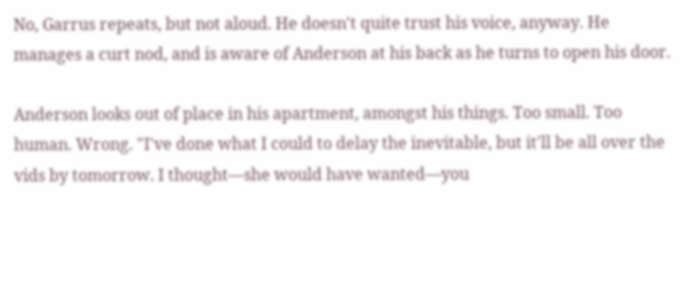No, Garrus repeats, but not aloud. He doesn't quite trust his voice, anyway. He manages a curt nod, and is aware of Anderson at his back as he turns to open his door.

Anderson looks out of place in his apartment, amongst his things. Too small. Too human. Wrong. "I've done what I could to delay the inevitable, but it'll be all over the vids by tomorrow. I thought—she would have wanted—you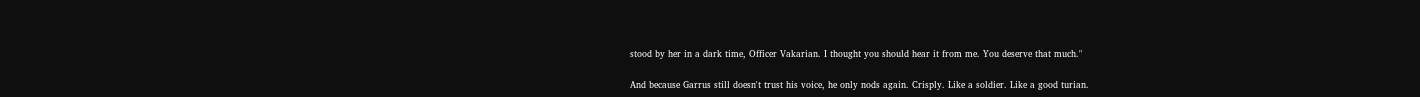stood by her in a dark time, Officer Vakarian. I thought you should hear it from me. You deserve that much."

And because Garrus still doesn't trust his voice, he only nods again. Crisply. Like a soldier. Like a good turian.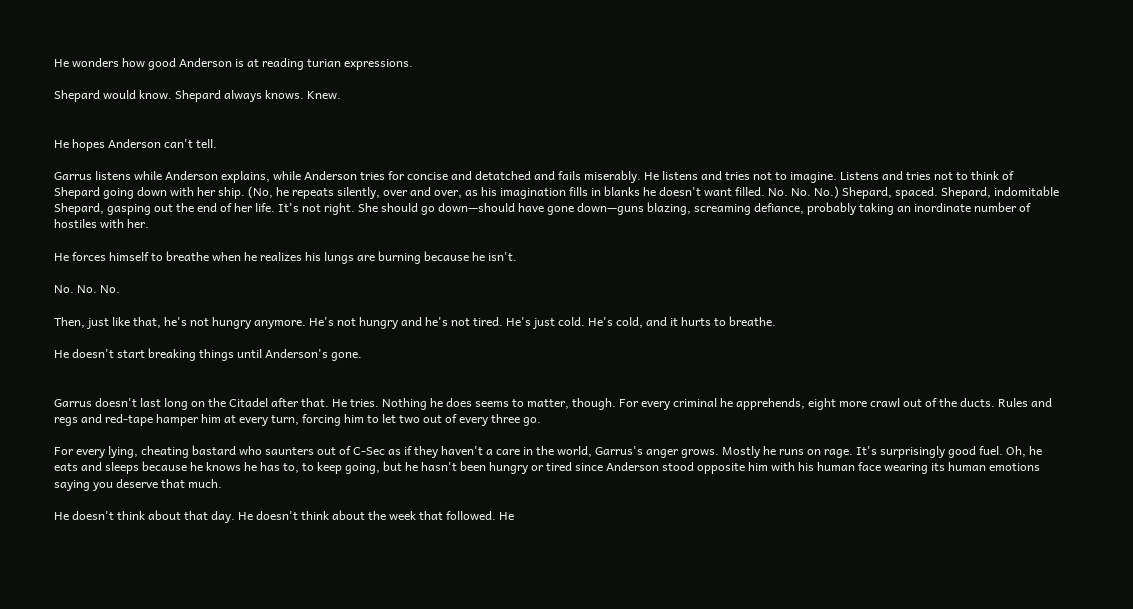He wonders how good Anderson is at reading turian expressions.

Shepard would know. Shepard always knows. Knew.


He hopes Anderson can't tell.

Garrus listens while Anderson explains, while Anderson tries for concise and detatched and fails miserably. He listens and tries not to imagine. Listens and tries not to think of Shepard going down with her ship. (No, he repeats silently, over and over, as his imagination fills in blanks he doesn't want filled. No. No. No.) Shepard, spaced. Shepard, indomitable Shepard, gasping out the end of her life. It's not right. She should go down—should have gone down—guns blazing, screaming defiance, probably taking an inordinate number of hostiles with her.

He forces himself to breathe when he realizes his lungs are burning because he isn't.

No. No. No.

Then, just like that, he's not hungry anymore. He's not hungry and he's not tired. He's just cold. He's cold, and it hurts to breathe.

He doesn't start breaking things until Anderson's gone.


Garrus doesn't last long on the Citadel after that. He tries. Nothing he does seems to matter, though. For every criminal he apprehends, eight more crawl out of the ducts. Rules and regs and red-tape hamper him at every turn, forcing him to let two out of every three go.

For every lying, cheating bastard who saunters out of C-Sec as if they haven't a care in the world, Garrus's anger grows. Mostly he runs on rage. It's surprisingly good fuel. Oh, he eats and sleeps because he knows he has to, to keep going, but he hasn't been hungry or tired since Anderson stood opposite him with his human face wearing its human emotions saying you deserve that much.

He doesn't think about that day. He doesn't think about the week that followed. He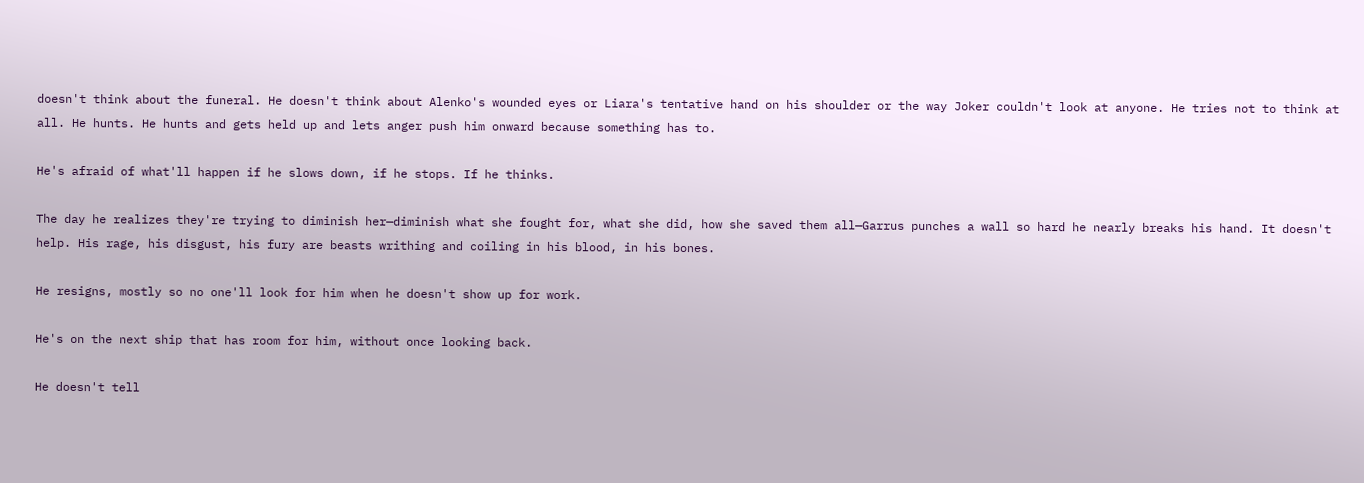doesn't think about the funeral. He doesn't think about Alenko's wounded eyes or Liara's tentative hand on his shoulder or the way Joker couldn't look at anyone. He tries not to think at all. He hunts. He hunts and gets held up and lets anger push him onward because something has to.

He's afraid of what'll happen if he slows down, if he stops. If he thinks.

The day he realizes they're trying to diminish her—diminish what she fought for, what she did, how she saved them all—Garrus punches a wall so hard he nearly breaks his hand. It doesn't help. His rage, his disgust, his fury are beasts writhing and coiling in his blood, in his bones.

He resigns, mostly so no one'll look for him when he doesn't show up for work.

He's on the next ship that has room for him, without once looking back.

He doesn't tell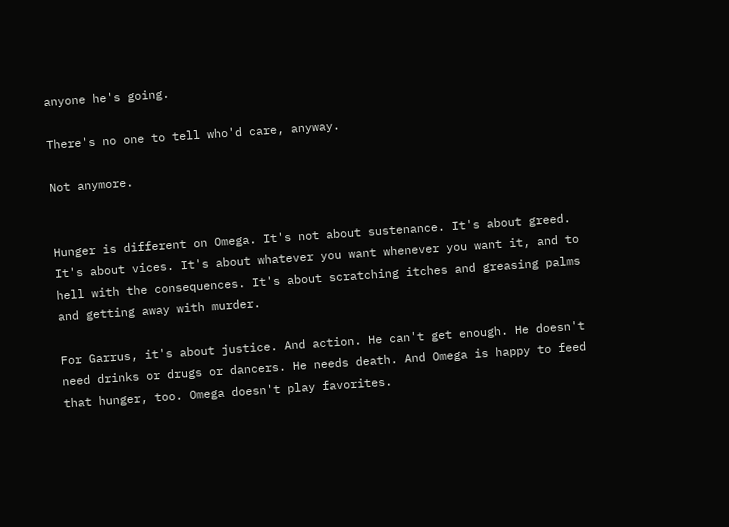anyone he's going.

There's no one to tell who'd care, anyway.

Not anymore.


Hunger is different on Omega. It's not about sustenance. It's about greed. It's about vices. It's about whatever you want whenever you want it, and to hell with the consequences. It's about scratching itches and greasing palms and getting away with murder.

For Garrus, it's about justice. And action. He can't get enough. He doesn't need drinks or drugs or dancers. He needs death. And Omega is happy to feed that hunger, too. Omega doesn't play favorites.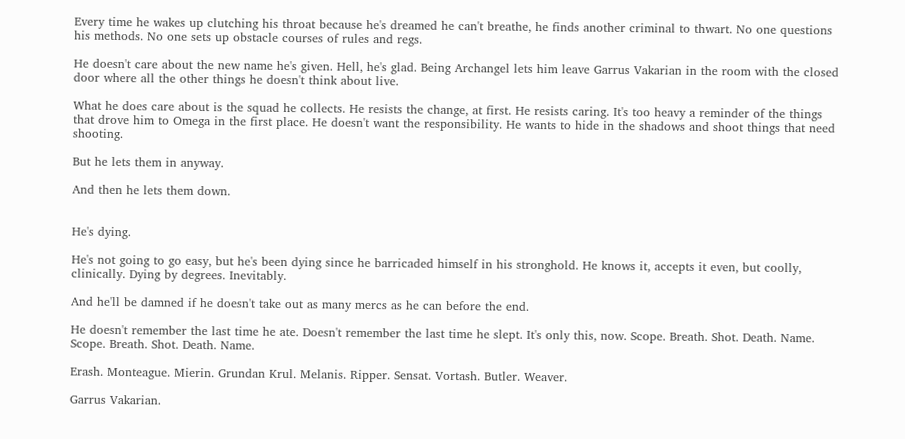Every time he wakes up clutching his throat because he's dreamed he can't breathe, he finds another criminal to thwart. No one questions his methods. No one sets up obstacle courses of rules and regs.

He doesn't care about the new name he's given. Hell, he's glad. Being Archangel lets him leave Garrus Vakarian in the room with the closed door where all the other things he doesn't think about live.

What he does care about is the squad he collects. He resists the change, at first. He resists caring. It's too heavy a reminder of the things that drove him to Omega in the first place. He doesn't want the responsibility. He wants to hide in the shadows and shoot things that need shooting.

But he lets them in anyway.

And then he lets them down.


He's dying.

He's not going to go easy, but he's been dying since he barricaded himself in his stronghold. He knows it, accepts it even, but coolly, clinically. Dying by degrees. Inevitably.

And he'll be damned if he doesn't take out as many mercs as he can before the end.

He doesn't remember the last time he ate. Doesn't remember the last time he slept. It's only this, now. Scope. Breath. Shot. Death. Name. Scope. Breath. Shot. Death. Name.

Erash. Monteague. Mierin. Grundan Krul. Melanis. Ripper. Sensat. Vortash. Butler. Weaver.

Garrus Vakarian.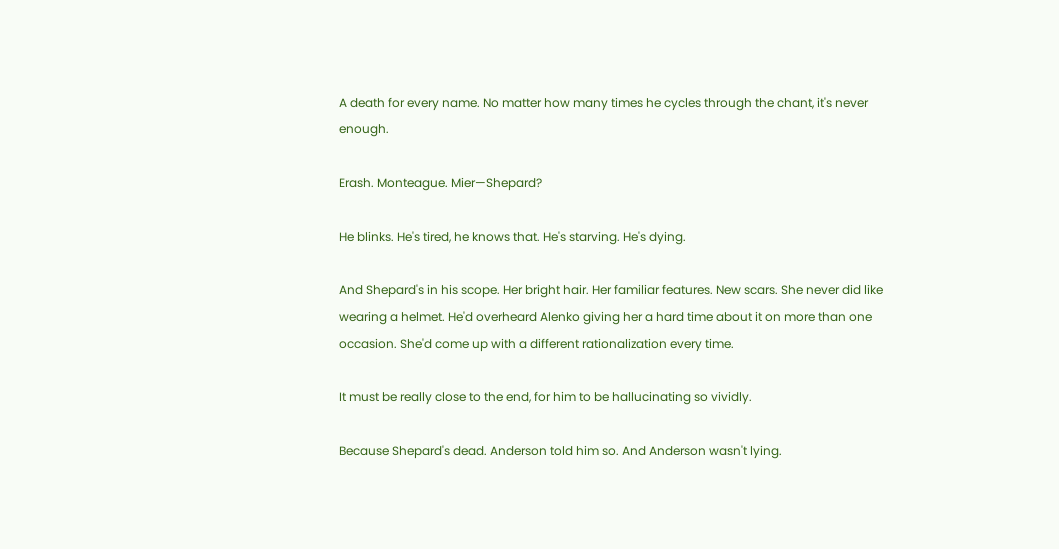A death for every name. No matter how many times he cycles through the chant, it's never enough.

Erash. Monteague. Mier—Shepard?

He blinks. He's tired, he knows that. He's starving. He's dying.

And Shepard's in his scope. Her bright hair. Her familiar features. New scars. She never did like wearing a helmet. He'd overheard Alenko giving her a hard time about it on more than one occasion. She'd come up with a different rationalization every time.

It must be really close to the end, for him to be hallucinating so vividly.

Because Shepard's dead. Anderson told him so. And Anderson wasn't lying.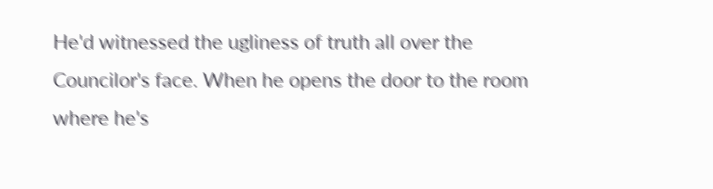He'd witnessed the ugliness of truth all over the Councilor's face. When he opens the door to the room where he's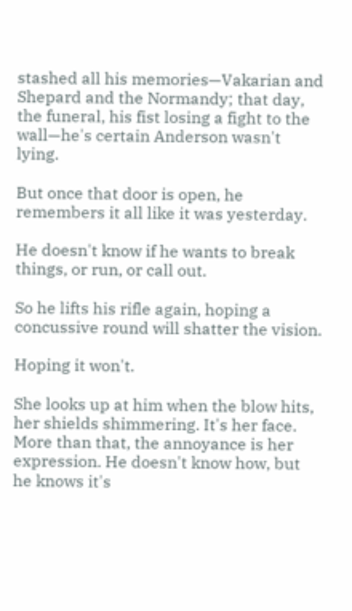stashed all his memories—Vakarian and Shepard and the Normandy; that day, the funeral, his fist losing a fight to the wall—he's certain Anderson wasn't lying.

But once that door is open, he remembers it all like it was yesterday.

He doesn't know if he wants to break things, or run, or call out.

So he lifts his rifle again, hoping a concussive round will shatter the vision.

Hoping it won't.

She looks up at him when the blow hits, her shields shimmering. It's her face. More than that, the annoyance is her expression. He doesn't know how, but he knows it's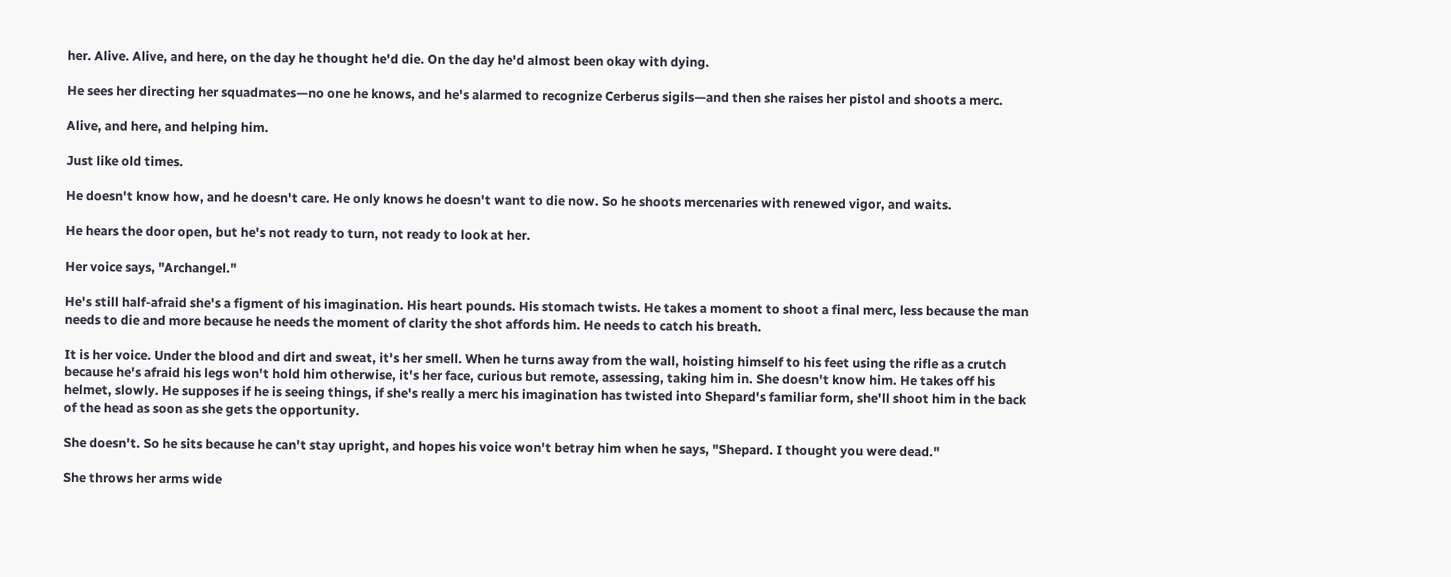her. Alive. Alive, and here, on the day he thought he'd die. On the day he'd almost been okay with dying.

He sees her directing her squadmates—no one he knows, and he's alarmed to recognize Cerberus sigils—and then she raises her pistol and shoots a merc.

Alive, and here, and helping him.

Just like old times.

He doesn't know how, and he doesn't care. He only knows he doesn't want to die now. So he shoots mercenaries with renewed vigor, and waits.

He hears the door open, but he's not ready to turn, not ready to look at her.

Her voice says, "Archangel."

He's still half-afraid she's a figment of his imagination. His heart pounds. His stomach twists. He takes a moment to shoot a final merc, less because the man needs to die and more because he needs the moment of clarity the shot affords him. He needs to catch his breath.

It is her voice. Under the blood and dirt and sweat, it's her smell. When he turns away from the wall, hoisting himself to his feet using the rifle as a crutch because he's afraid his legs won't hold him otherwise, it's her face, curious but remote, assessing, taking him in. She doesn't know him. He takes off his helmet, slowly. He supposes if he is seeing things, if she's really a merc his imagination has twisted into Shepard's familiar form, she'll shoot him in the back of the head as soon as she gets the opportunity.

She doesn't. So he sits because he can't stay upright, and hopes his voice won't betray him when he says, "Shepard. I thought you were dead."

She throws her arms wide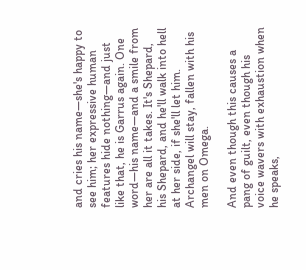and cries his name—she's happy to see him; her expressive human features hide nothing—and just like that, he is Garrus again. One word—his name—and a smile from her are all it takes. It's Shepard, his Shepard, and he'll walk into hell at her side, if she'll let him. Archangel will stay, fallen with his men on Omega.

And even though this causes a pang of guilt, even though his voice wavers with exhaustion when he speaks,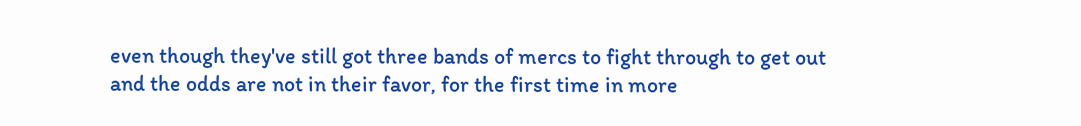even though they've still got three bands of mercs to fight through to get out and the odds are not in their favor, for the first time in more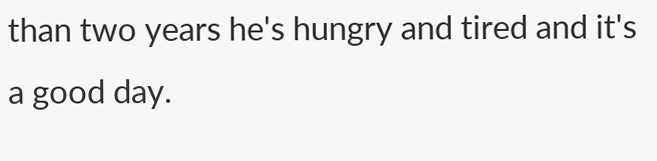than two years he's hungry and tired and it's a good day.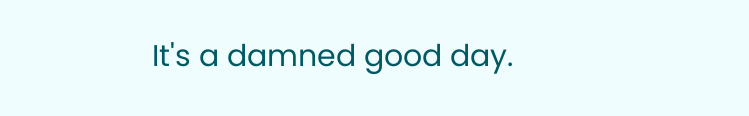It's a damned good day.